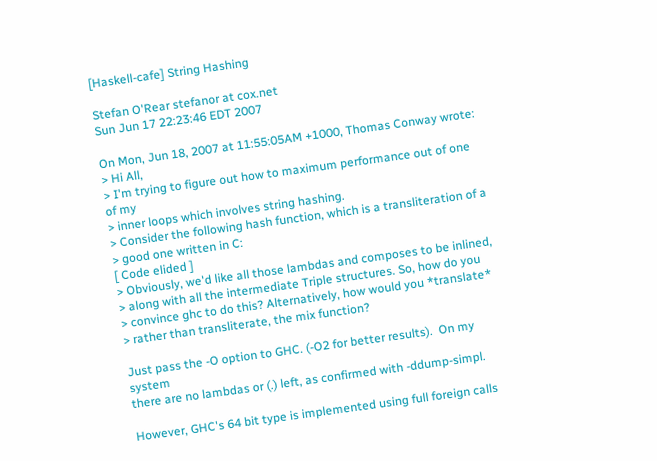[Haskell-cafe] String Hashing

Stefan O'Rear stefanor at cox.net
Sun Jun 17 22:23:46 EDT 2007

On Mon, Jun 18, 2007 at 11:55:05AM +1000, Thomas Conway wrote:
> Hi All,
> I'm trying to figure out how to maximum performance out of one of my
> inner loops which involves string hashing.
> Consider the following hash function, which is a transliteration of a
> good one written in C:
[ Code elided ]
> Obviously, we'd like all those lambdas and composes to be inlined,
> along with all the intermediate Triple structures. So, how do you
> convince ghc to do this? Alternatively, how would you *translate*
> rather than transliterate, the mix function?

Just pass the -O option to GHC. (-O2 for better results).  On my system
there are no lambdas or (.) left, as confirmed with -ddump-simpl.

However, GHC's 64 bit type is implemented using full foreign calls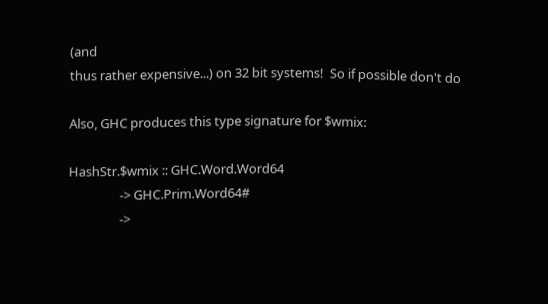(and
thus rather expensive...) on 32 bit systems!  So if possible don't do

Also, GHC produces this type signature for $wmix:

HashStr.$wmix :: GHC.Word.Word64
                 -> GHC.Prim.Word64#
                 ->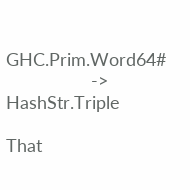GHC.Prim.Word64#
                 -> HashStr.Triple

That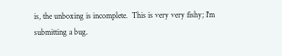is, the unboxing is incomplete.  This is very very fishy; I'm
submitting a bug.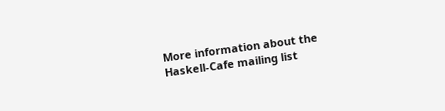More information about the Haskell-Cafe mailing list